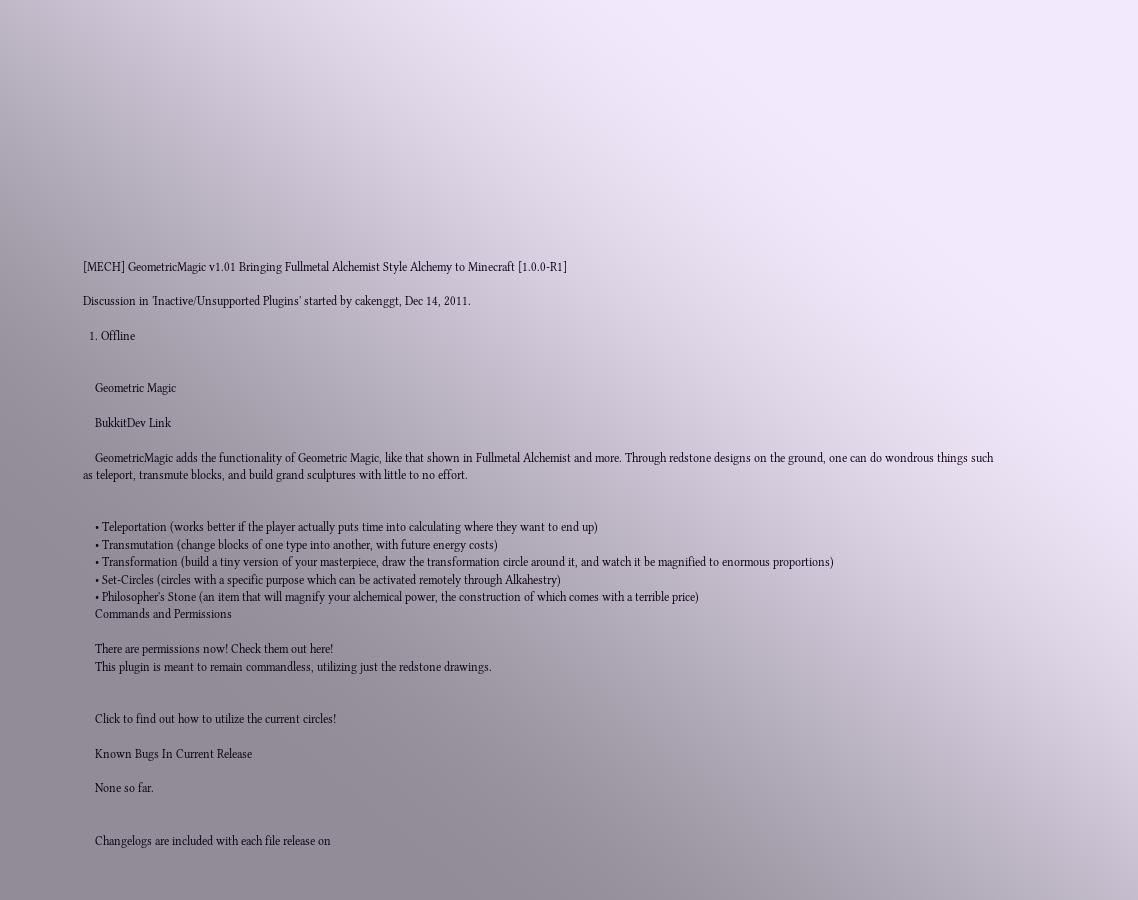[MECH] GeometricMagic v1.01 Bringing Fullmetal Alchemist Style Alchemy to Minecraft [1.0.0-R1]

Discussion in 'Inactive/Unsupported Plugins' started by cakenggt, Dec 14, 2011.

  1. Offline


    Geometric Magic

    BukkitDev Link

    GeometricMagic adds the functionality of Geometric Magic, like that shown in Fullmetal Alchemist and more. Through redstone designs on the ground, one can do wondrous things such as teleport, transmute blocks, and build grand sculptures with little to no effort.


    • Teleportation (works better if the player actually puts time into calculating where they want to end up)
    • Transmutation (change blocks of one type into another, with future energy costs)
    • Transformation (build a tiny version of your masterpiece, draw the transformation circle around it, and watch it be magnified to enormous proportions)
    • Set-Circles (circles with a specific purpose which can be activated remotely through Alkahestry)
    • Philosopher's Stone (an item that will magnify your alchemical power, the construction of which comes with a terrible price)
    Commands and Permissions

    There are permissions now! Check them out here!
    This plugin is meant to remain commandless, utilizing just the redstone drawings.


    Click to find out how to utilize the current circles!

    Known Bugs In Current Release

    None so far.


    Changelogs are included with each file release on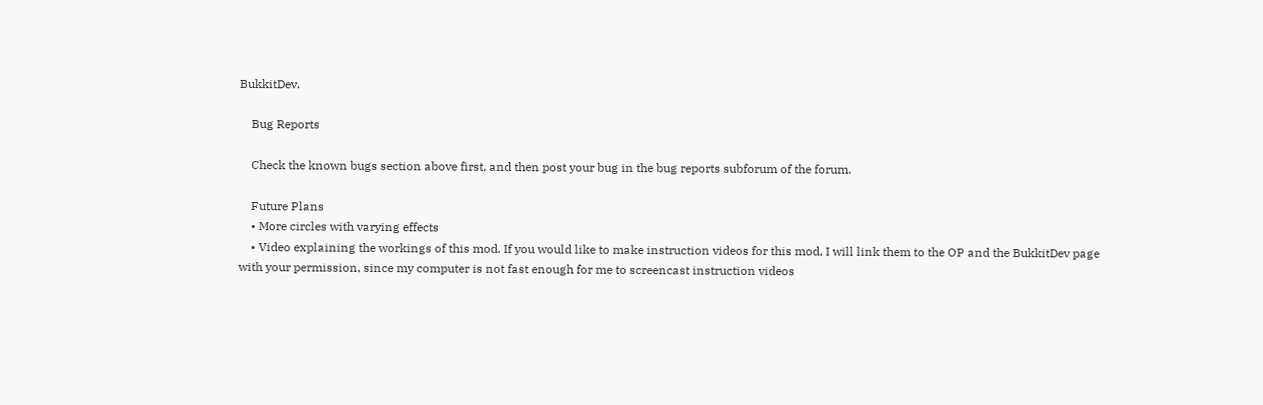BukkitDev.

    Bug Reports

    Check the known bugs section above first, and then post your bug in the bug reports subforum of the forum.

    Future Plans
    • More circles with varying effects
    • Video explaining the workings of this mod. If you would like to make instruction videos for this mod, I will link them to the OP and the BukkitDev page with your permission, since my computer is not fast enough for me to screencast instruction videos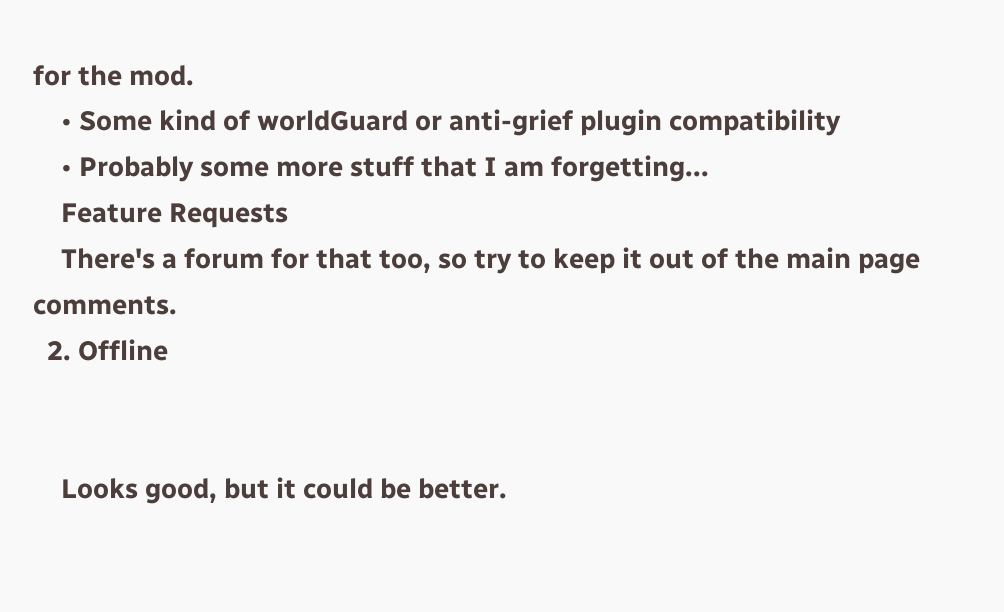for the mod.
    • Some kind of worldGuard or anti-grief plugin compatibility
    • Probably some more stuff that I am forgetting...
    Feature Requests
    There's a forum for that too, so try to keep it out of the main page comments.
  2. Offline


    Looks good, but it could be better.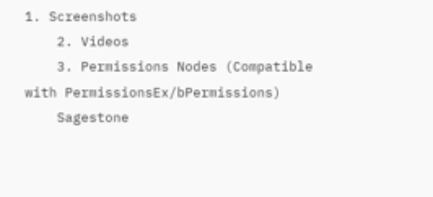1. Screenshots
    2. Videos
    3. Permissions Nodes (Compatible with PermissionsEx/bPermissions)
    Sagestone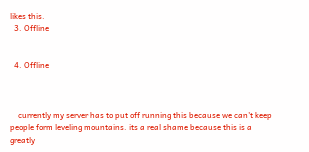likes this.
  3. Offline


  4. Offline



    currently my server has to put off running this because we can't keep people form leveling mountains. its a real shame because this is a greatly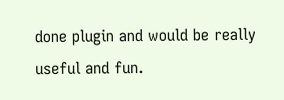done plugin and would be really useful and fun.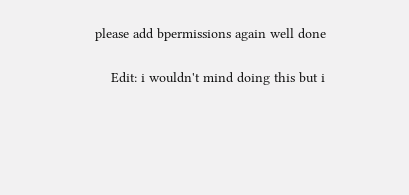please add bpermissions again well done

    Edit: i wouldn't mind doing this but i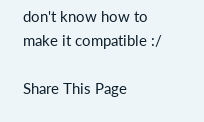don't know how to make it compatible :/

Share This Page